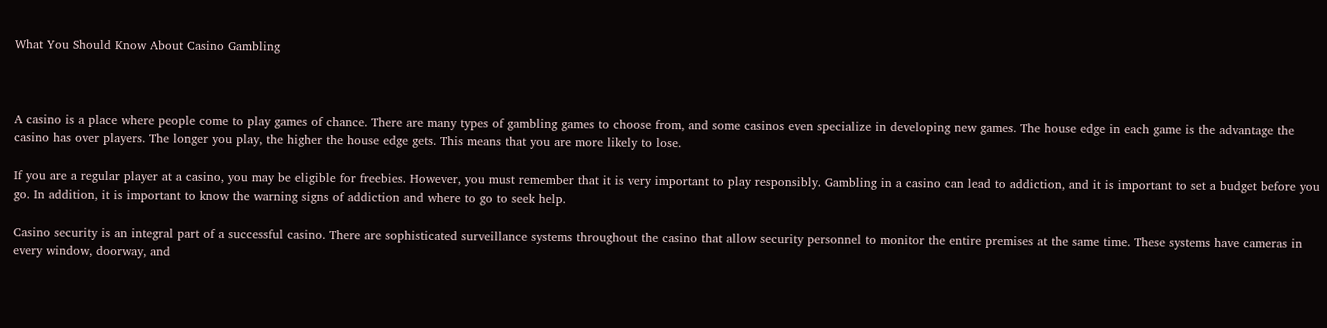What You Should Know About Casino Gambling



A casino is a place where people come to play games of chance. There are many types of gambling games to choose from, and some casinos even specialize in developing new games. The house edge in each game is the advantage the casino has over players. The longer you play, the higher the house edge gets. This means that you are more likely to lose.

If you are a regular player at a casino, you may be eligible for freebies. However, you must remember that it is very important to play responsibly. Gambling in a casino can lead to addiction, and it is important to set a budget before you go. In addition, it is important to know the warning signs of addiction and where to go to seek help.

Casino security is an integral part of a successful casino. There are sophisticated surveillance systems throughout the casino that allow security personnel to monitor the entire premises at the same time. These systems have cameras in every window, doorway, and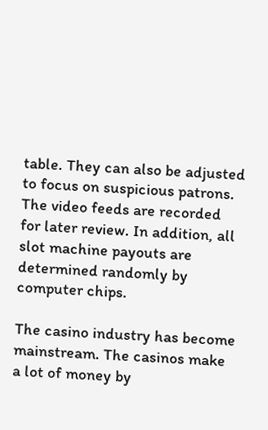table. They can also be adjusted to focus on suspicious patrons. The video feeds are recorded for later review. In addition, all slot machine payouts are determined randomly by computer chips.

The casino industry has become mainstream. The casinos make a lot of money by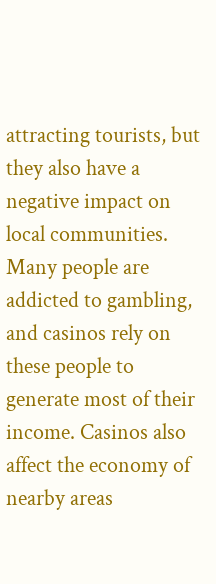attracting tourists, but they also have a negative impact on local communities. Many people are addicted to gambling, and casinos rely on these people to generate most of their income. Casinos also affect the economy of nearby areas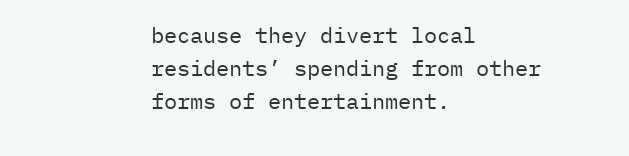because they divert local residents’ spending from other forms of entertainment.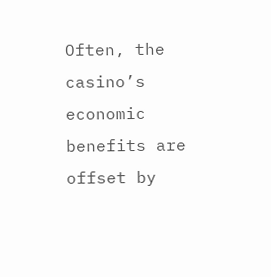Often, the casino’s economic benefits are offset by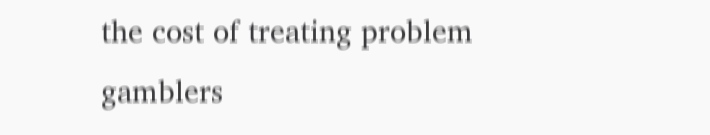the cost of treating problem gamblers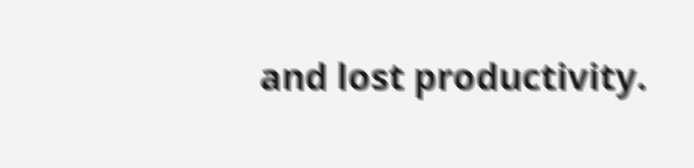and lost productivity.